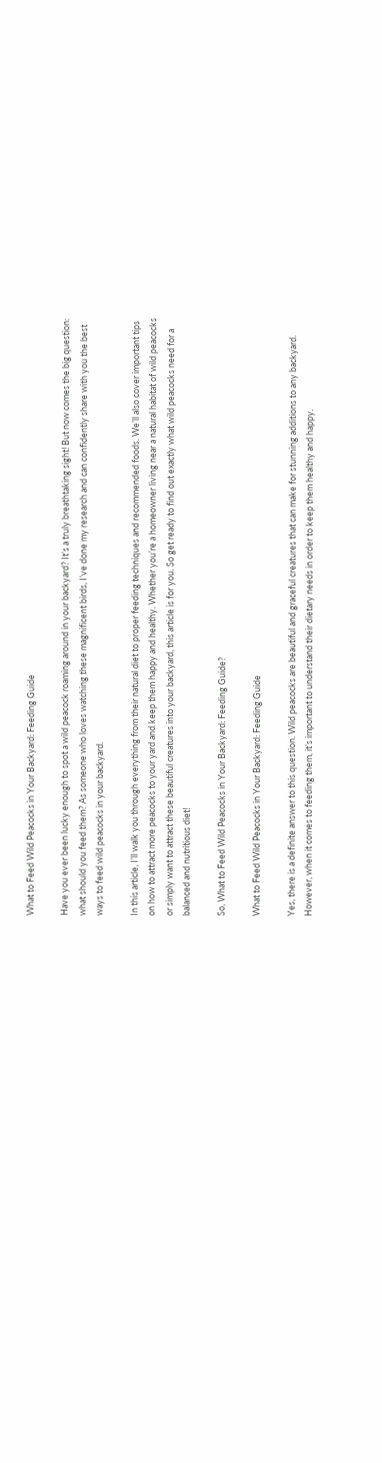What to Feed Wild Peacocks in Your Backyard: Feeding Guide

Have you ever been lucky enough to spot a wild peacock roaming around in your backyard? It’s a truly breathtaking sight! But now comes the big question: what should you feed them? As someone who loves watching these magnificent birds, I’ve done my research and can confidently share with you the best ways to feed wild peacocks in your backyard.

In this article, I’ll walk you through everything from their natural diet to proper feeding techniques and recommended foods. We’ll also cover important tips on how to attract more peacocks to your yard and keep them happy and healthy. Whether you’re a homeowner living near a natural habitat of wild peacocks or simply want to attract these beautiful creatures into your backyard, this article is for you. So get ready to find out exactly what wild peacocks need for a balanced and nutritious diet!

So, What to Feed Wild Peacocks in Your Backyard: Feeding Guide?

What to Feed Wild Peacocks in Your Backyard: Feeding Guide

Yes, there is a definite answer to this question. Wild peacocks are beautiful and graceful creatures that can make for stunning additions to any backyard. However, when it comes to feeding them, it’s important to understand their dietary needs in order to keep them healthy and happy.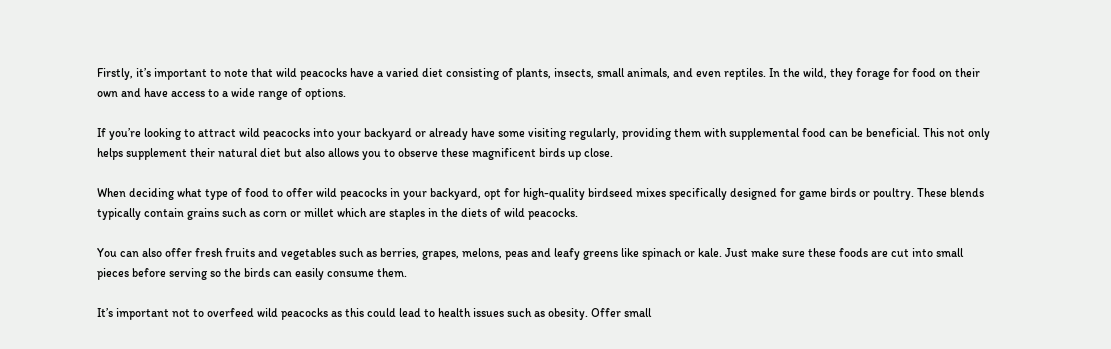Firstly, it’s important to note that wild peacocks have a varied diet consisting of plants, insects, small animals, and even reptiles. In the wild, they forage for food on their own and have access to a wide range of options.

If you’re looking to attract wild peacocks into your backyard or already have some visiting regularly, providing them with supplemental food can be beneficial. This not only helps supplement their natural diet but also allows you to observe these magnificent birds up close.

When deciding what type of food to offer wild peacocks in your backyard, opt for high-quality birdseed mixes specifically designed for game birds or poultry. These blends typically contain grains such as corn or millet which are staples in the diets of wild peacocks.

You can also offer fresh fruits and vegetables such as berries, grapes, melons, peas and leafy greens like spinach or kale. Just make sure these foods are cut into small pieces before serving so the birds can easily consume them.

It’s important not to overfeed wild peacocks as this could lead to health issues such as obesity. Offer small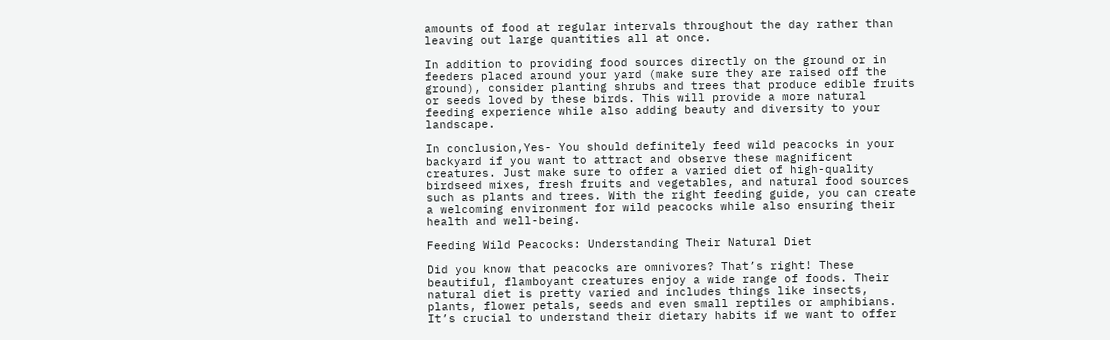amounts of food at regular intervals throughout the day rather than leaving out large quantities all at once.

In addition to providing food sources directly on the ground or in feeders placed around your yard (make sure they are raised off the ground), consider planting shrubs and trees that produce edible fruits or seeds loved by these birds. This will provide a more natural feeding experience while also adding beauty and diversity to your landscape.

In conclusion,Yes- You should definitely feed wild peacocks in your backyard if you want to attract and observe these magnificent creatures. Just make sure to offer a varied diet of high-quality birdseed mixes, fresh fruits and vegetables, and natural food sources such as plants and trees. With the right feeding guide, you can create a welcoming environment for wild peacocks while also ensuring their health and well-being.

Feeding Wild Peacocks: Understanding Their Natural Diet

Did you know that peacocks are omnivores? That’s right! These beautiful, flamboyant creatures enjoy a wide range of foods. Their natural diet is pretty varied and includes things like insects, plants, flower petals, seeds and even small reptiles or amphibians. It’s crucial to understand their dietary habits if we want to offer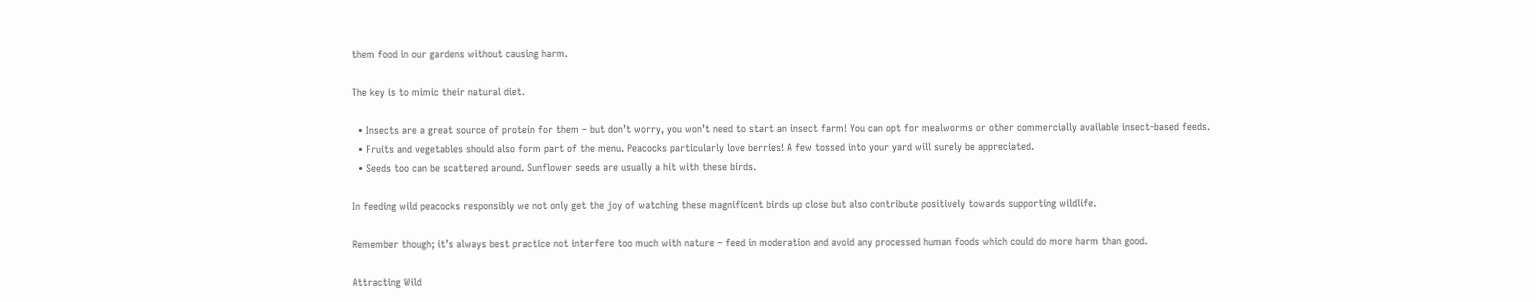them food in our gardens without causing harm.

The key is to mimic their natural diet.

  • Insects are a great source of protein for them – but don’t worry, you won’t need to start an insect farm! You can opt for mealworms or other commercially available insect-based feeds.
  • Fruits and vegetables should also form part of the menu. Peacocks particularly love berries! A few tossed into your yard will surely be appreciated.
  • Seeds too can be scattered around. Sunflower seeds are usually a hit with these birds.

In feeding wild peacocks responsibly we not only get the joy of watching these magnificent birds up close but also contribute positively towards supporting wildlife.

Remember though; it’s always best practice not interfere too much with nature – feed in moderation and avoid any processed human foods which could do more harm than good.

Attracting Wild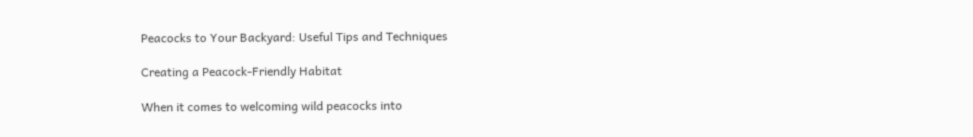Peacocks to Your Backyard: Useful Tips and Techniques

Creating a Peacock-Friendly Habitat

When it comes to welcoming wild peacocks into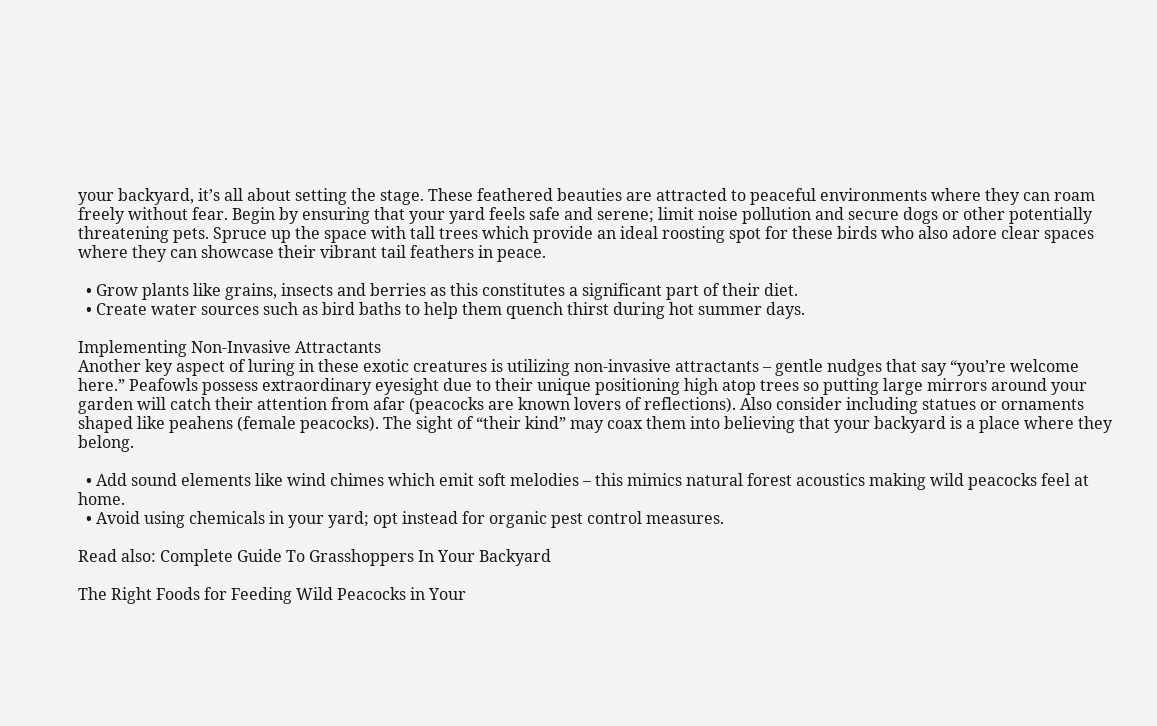your backyard, it’s all about setting the stage. These feathered beauties are attracted to peaceful environments where they can roam freely without fear. Begin by ensuring that your yard feels safe and serene; limit noise pollution and secure dogs or other potentially threatening pets. Spruce up the space with tall trees which provide an ideal roosting spot for these birds who also adore clear spaces where they can showcase their vibrant tail feathers in peace.

  • Grow plants like grains, insects and berries as this constitutes a significant part of their diet.
  • Create water sources such as bird baths to help them quench thirst during hot summer days.

Implementing Non-Invasive Attractants
Another key aspect of luring in these exotic creatures is utilizing non-invasive attractants – gentle nudges that say “you’re welcome here.” Peafowls possess extraordinary eyesight due to their unique positioning high atop trees so putting large mirrors around your garden will catch their attention from afar (peacocks are known lovers of reflections). Also consider including statues or ornaments shaped like peahens (female peacocks). The sight of “their kind” may coax them into believing that your backyard is a place where they belong.

  • Add sound elements like wind chimes which emit soft melodies – this mimics natural forest acoustics making wild peacocks feel at home.
  • Avoid using chemicals in your yard; opt instead for organic pest control measures.

Read also: Complete Guide To Grasshoppers In Your Backyard

The Right Foods for Feeding Wild Peacocks in Your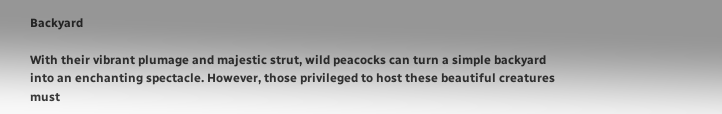Backyard

With their vibrant plumage and majestic strut, wild peacocks can turn a simple backyard into an enchanting spectacle. However, those privileged to host these beautiful creatures must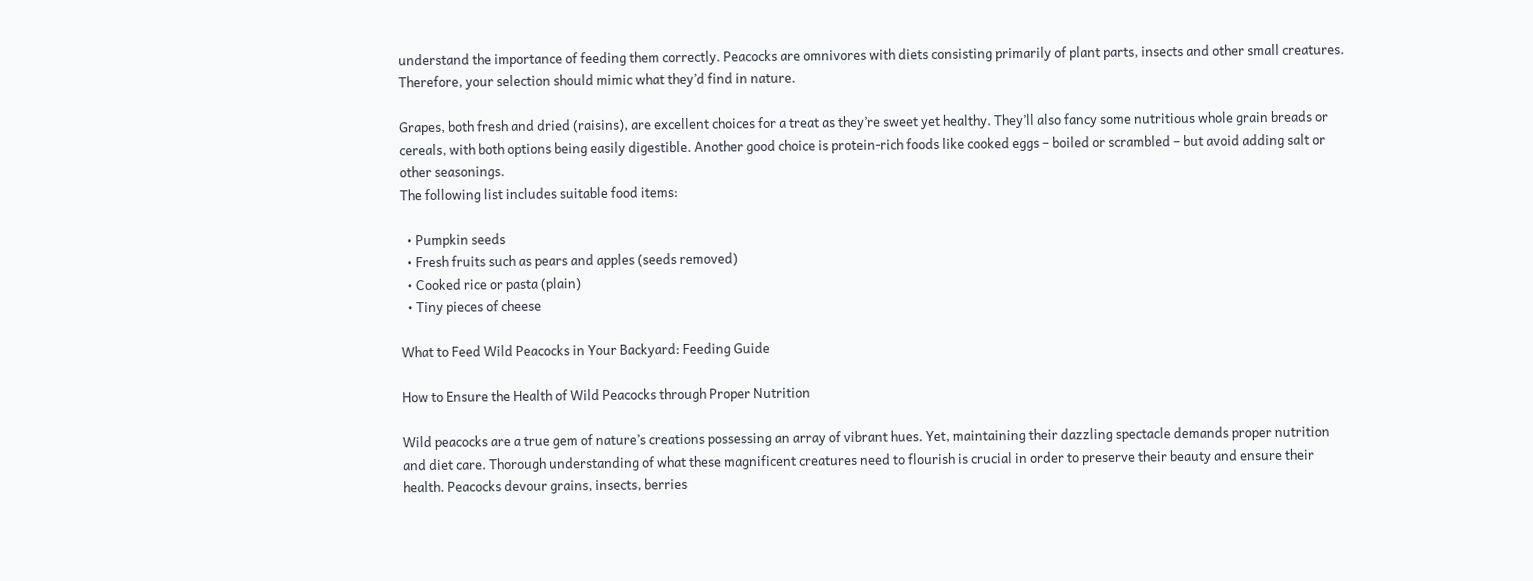understand the importance of feeding them correctly. Peacocks are omnivores with diets consisting primarily of plant parts, insects and other small creatures. Therefore, your selection should mimic what they’d find in nature.

Grapes, both fresh and dried (raisins), are excellent choices for a treat as they’re sweet yet healthy. They’ll also fancy some nutritious whole grain breads or cereals, with both options being easily digestible. Another good choice is protein-rich foods like cooked eggs – boiled or scrambled – but avoid adding salt or other seasonings.
The following list includes suitable food items:

  • Pumpkin seeds
  • Fresh fruits such as pears and apples (seeds removed)
  • Cooked rice or pasta (plain)
  • Tiny pieces of cheese

What to Feed Wild Peacocks in Your Backyard: Feeding Guide

How to Ensure the Health of Wild Peacocks through Proper Nutrition

Wild peacocks are a true gem of nature’s creations possessing an array of vibrant hues. Yet, maintaining their dazzling spectacle demands proper nutrition and diet care. Thorough understanding of what these magnificent creatures need to flourish is crucial in order to preserve their beauty and ensure their health. Peacocks devour grains, insects, berries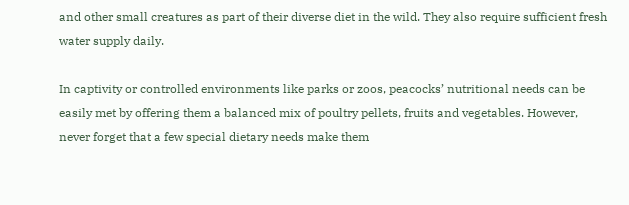and other small creatures as part of their diverse diet in the wild. They also require sufficient fresh water supply daily.

In captivity or controlled environments like parks or zoos, peacocks’ nutritional needs can be easily met by offering them a balanced mix of poultry pellets, fruits and vegetables. However,
never forget that a few special dietary needs make them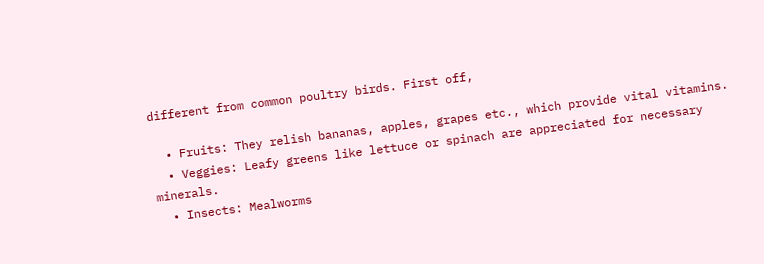different from common poultry birds. First off,

  • Fruits: They relish bananas, apples, grapes etc., which provide vital vitamins.
  • Veggies: Leafy greens like lettuce or spinach are appreciated for necessary minerals.
  • Insects: Mealworms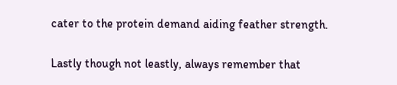cater to the protein demand aiding feather strength.

Lastly though not leastly, always remember that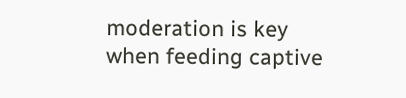moderation is key when feeding captive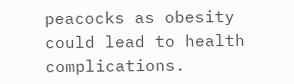peacocks as obesity could lead to health complications.